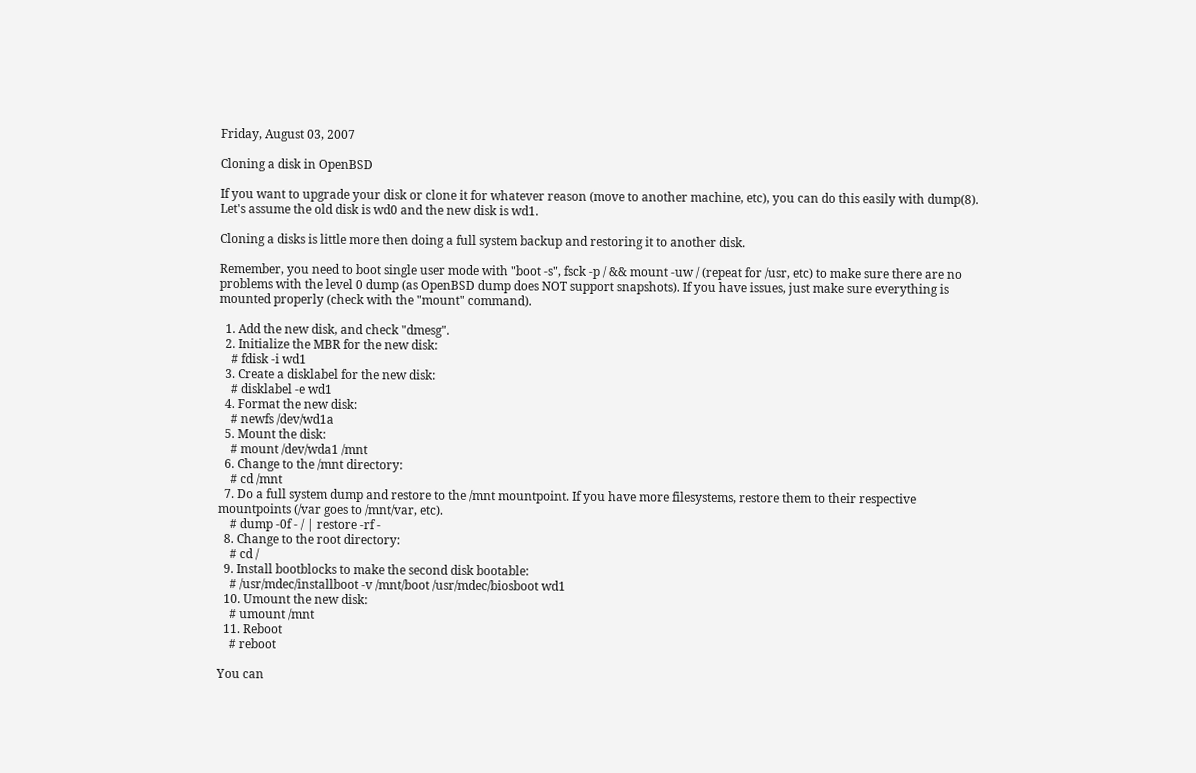Friday, August 03, 2007

Cloning a disk in OpenBSD

If you want to upgrade your disk or clone it for whatever reason (move to another machine, etc), you can do this easily with dump(8). Let's assume the old disk is wd0 and the new disk is wd1.

Cloning a disks is little more then doing a full system backup and restoring it to another disk.

Remember, you need to boot single user mode with "boot -s", fsck -p / && mount -uw / (repeat for /usr, etc) to make sure there are no problems with the level 0 dump (as OpenBSD dump does NOT support snapshots). If you have issues, just make sure everything is mounted properly (check with the "mount" command).

  1. Add the new disk, and check "dmesg".
  2. Initialize the MBR for the new disk:
    # fdisk -i wd1
  3. Create a disklabel for the new disk:
    # disklabel -e wd1
  4. Format the new disk:
    # newfs /dev/wd1a
  5. Mount the disk:
    # mount /dev/wda1 /mnt
  6. Change to the /mnt directory:
    # cd /mnt
  7. Do a full system dump and restore to the /mnt mountpoint. If you have more filesystems, restore them to their respective mountpoints (/var goes to /mnt/var, etc).
    # dump -0f - / | restore -rf -
  8. Change to the root directory:
    # cd /
  9. Install bootblocks to make the second disk bootable:
    # /usr/mdec/installboot -v /mnt/boot /usr/mdec/biosboot wd1
  10. Umount the new disk:
    # umount /mnt
  11. Reboot
    # reboot

You can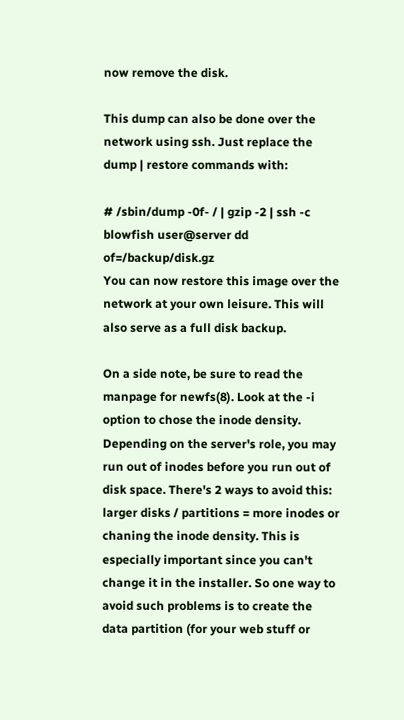now remove the disk.

This dump can also be done over the network using ssh. Just replace the dump | restore commands with:

# /sbin/dump -0f- / | gzip -2 | ssh -c blowfish user@server dd of=/backup/disk.gz
You can now restore this image over the network at your own leisure. This will also serve as a full disk backup.

On a side note, be sure to read the manpage for newfs(8). Look at the -i option to chose the inode density. Depending on the server's role, you may run out of inodes before you run out of disk space. There's 2 ways to avoid this: larger disks / partitions = more inodes or chaning the inode density. This is especially important since you can't change it in the installer. So one way to avoid such problems is to create the data partition (for your web stuff or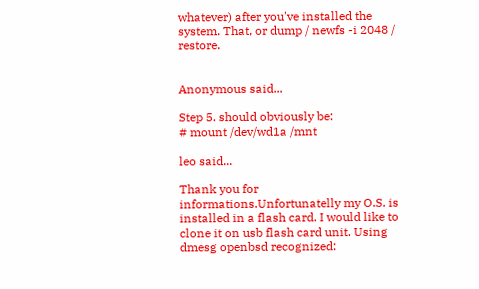whatever) after you've installed the system. That, or dump / newfs -i 2048 / restore.


Anonymous said...

Step 5. should obviously be:
# mount /dev/wd1a /mnt

leo said...

Thank you for informations.Unfortunatelly my O.S. is installed in a flash card. I would like to clone it on usb flash card unit. Using dmesg openbsd recognized: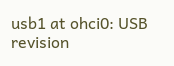usb1 at ohci0: USB revision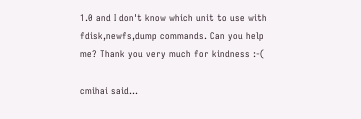1.0 and I don't know which unit to use with fdisk,newfs,dump commands. Can you help me? Thank you very much for kindness :-(

cmihai said...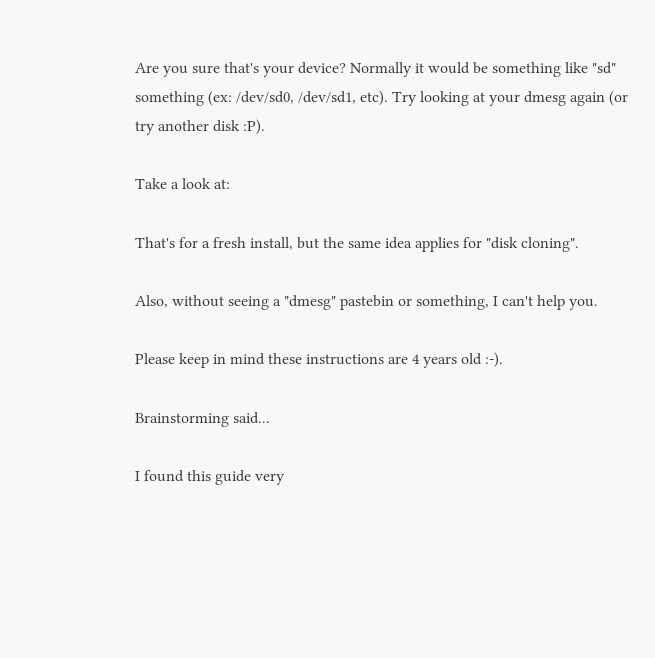Are you sure that's your device? Normally it would be something like "sd" something (ex: /dev/sd0, /dev/sd1, etc). Try looking at your dmesg again (or try another disk :P).

Take a look at:

That's for a fresh install, but the same idea applies for "disk cloning".

Also, without seeing a "dmesg" pastebin or something, I can't help you.

Please keep in mind these instructions are 4 years old :-).

Brainstorming said...

I found this guide very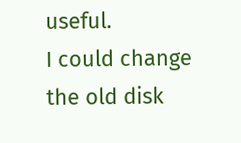useful.
I could change the old disk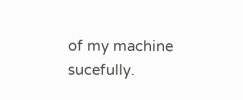of my machine sucefully.